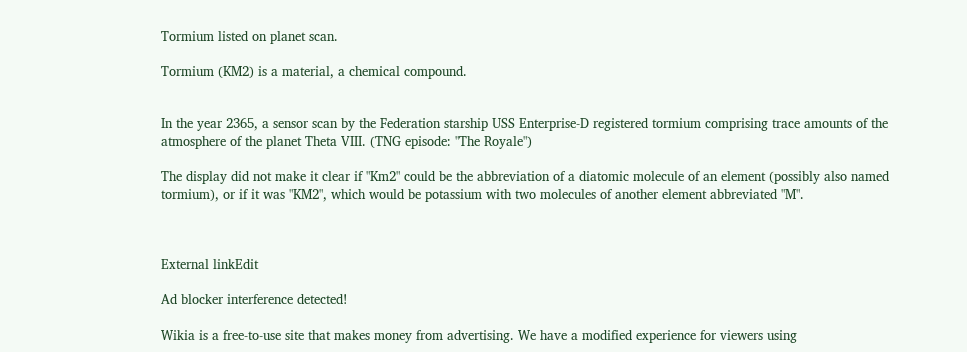Tormium listed on planet scan.

Tormium (KM2) is a material, a chemical compound.


In the year 2365, a sensor scan by the Federation starship USS Enterprise-D registered tormium comprising trace amounts of the atmosphere of the planet Theta VIII. (TNG episode: "The Royale")

The display did not make it clear if "Km2" could be the abbreviation of a diatomic molecule of an element (possibly also named tormium), or if it was "KM2", which would be potassium with two molecules of another element abbreviated "M".



External linkEdit

Ad blocker interference detected!

Wikia is a free-to-use site that makes money from advertising. We have a modified experience for viewers using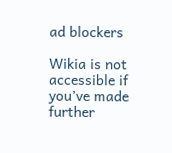ad blockers

Wikia is not accessible if you’ve made further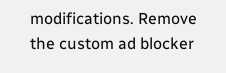modifications. Remove the custom ad blocker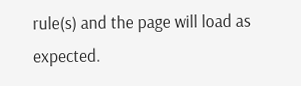rule(s) and the page will load as expected.